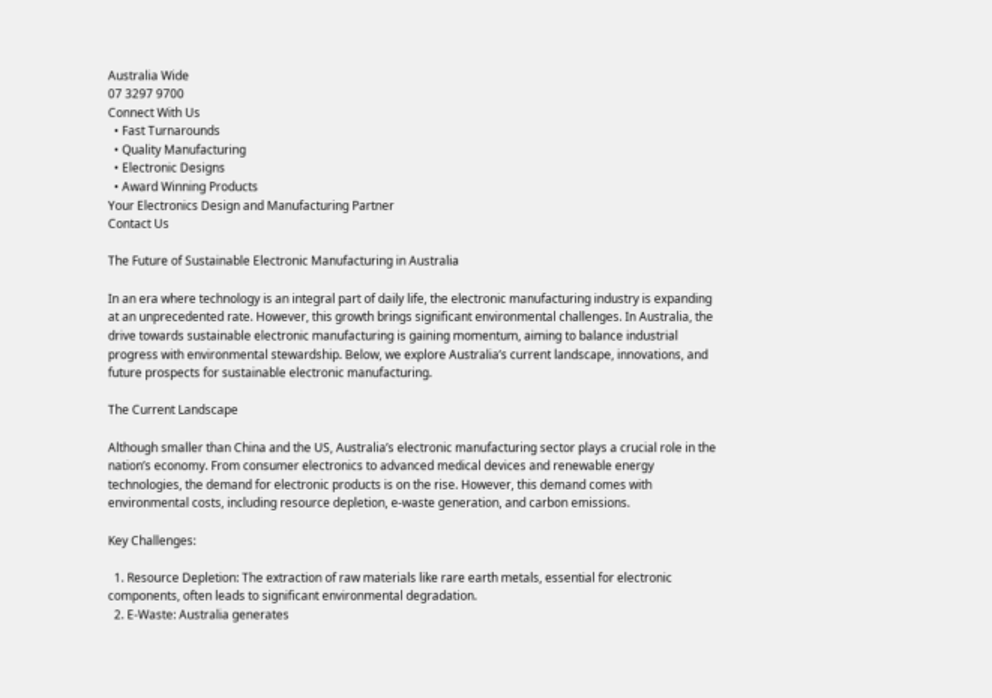Australia Wide
07 3297 9700
Connect With Us
  • Fast Turnarounds
  • Quality Manufacturing
  • Electronic Designs
  • Award Winning Products
Your Electronics Design and Manufacturing Partner
Contact Us

The Future of Sustainable Electronic Manufacturing in Australia

In an era where technology is an integral part of daily life, the electronic manufacturing industry is expanding at an unprecedented rate. However, this growth brings significant environmental challenges. In Australia, the drive towards sustainable electronic manufacturing is gaining momentum, aiming to balance industrial progress with environmental stewardship. Below, we explore Australia’s current landscape, innovations, and future prospects for sustainable electronic manufacturing.

The Current Landscape

Although smaller than China and the US, Australia’s electronic manufacturing sector plays a crucial role in the nation’s economy. From consumer electronics to advanced medical devices and renewable energy technologies, the demand for electronic products is on the rise. However, this demand comes with environmental costs, including resource depletion, e-waste generation, and carbon emissions.

Key Challenges:

  1. Resource Depletion: The extraction of raw materials like rare earth metals, essential for electronic components, often leads to significant environmental degradation.
  2. E-Waste: Australia generates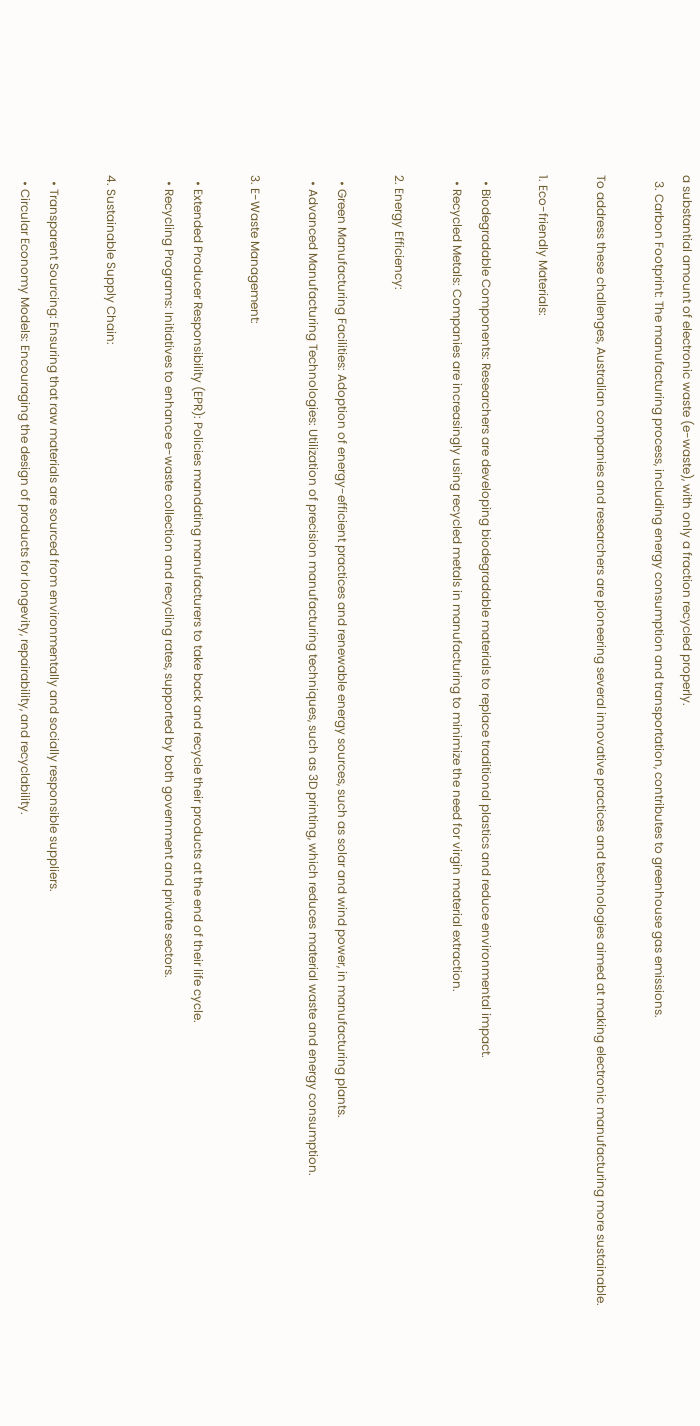a substantial amount of electronic waste (e-waste), with only a fraction recycled properly.
  3. Carbon Footprint: The manufacturing process, including energy consumption and transportation, contributes to greenhouse gas emissions.

To address these challenges, Australian companies and researchers are pioneering several innovative practices and technologies aimed at making electronic manufacturing more sustainable.

1. Eco-friendly Materials:

  • Biodegradable Components: Researchers are developing biodegradable materials to replace traditional plastics and reduce environmental impact.
  • Recycled Metals: Companies are increasingly using recycled metals in manufacturing to minimize the need for virgin material extraction.

2. Energy Efficiency:

  • Green Manufacturing Facilities: Adoption of energy-efficient practices and renewable energy sources, such as solar and wind power, in manufacturing plants.
  • Advanced Manufacturing Technologies: Utilization of precision manufacturing techniques, such as 3D printing, which reduces material waste and energy consumption.

3. E-Waste Management:

  • Extended Producer Responsibility (EPR): Policies mandating manufacturers to take back and recycle their products at the end of their life cycle.
  • Recycling Programs: Initiatives to enhance e-waste collection and recycling rates, supported by both government and private sectors.

4. Sustainable Supply Chain:

  • Transparent Sourcing: Ensuring that raw materials are sourced from environmentally and socially responsible suppliers.
  • Circular Economy Models: Encouraging the design of products for longevity, repairability, and recyclability.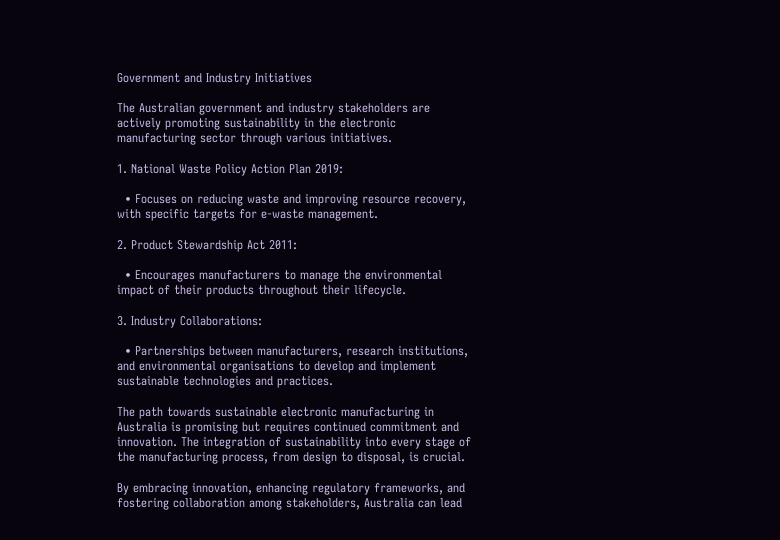Government and Industry Initiatives

The Australian government and industry stakeholders are actively promoting sustainability in the electronic manufacturing sector through various initiatives.

1. National Waste Policy Action Plan 2019:

  • Focuses on reducing waste and improving resource recovery, with specific targets for e-waste management.

2. Product Stewardship Act 2011:

  • Encourages manufacturers to manage the environmental impact of their products throughout their lifecycle.

3. Industry Collaborations:

  • Partnerships between manufacturers, research institutions, and environmental organisations to develop and implement sustainable technologies and practices.

The path towards sustainable electronic manufacturing in Australia is promising but requires continued commitment and innovation. The integration of sustainability into every stage of the manufacturing process, from design to disposal, is crucial.

By embracing innovation, enhancing regulatory frameworks, and fostering collaboration among stakeholders, Australia can lead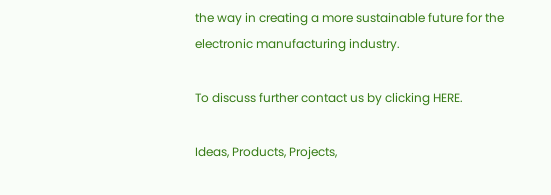the way in creating a more sustainable future for the electronic manufacturing industry.

To discuss further contact us by clicking HERE.

Ideas, Products, Projects,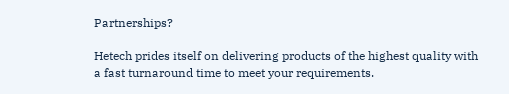Partnerships?

Hetech prides itself on delivering products of the highest quality with a fast turnaround time to meet your requirements.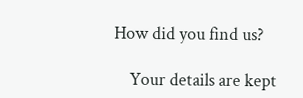How did you find us?

    Your details are kept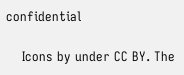confidential

    Icons by under CC BY. The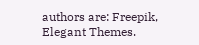authors are: Freepik, Elegant Themes.